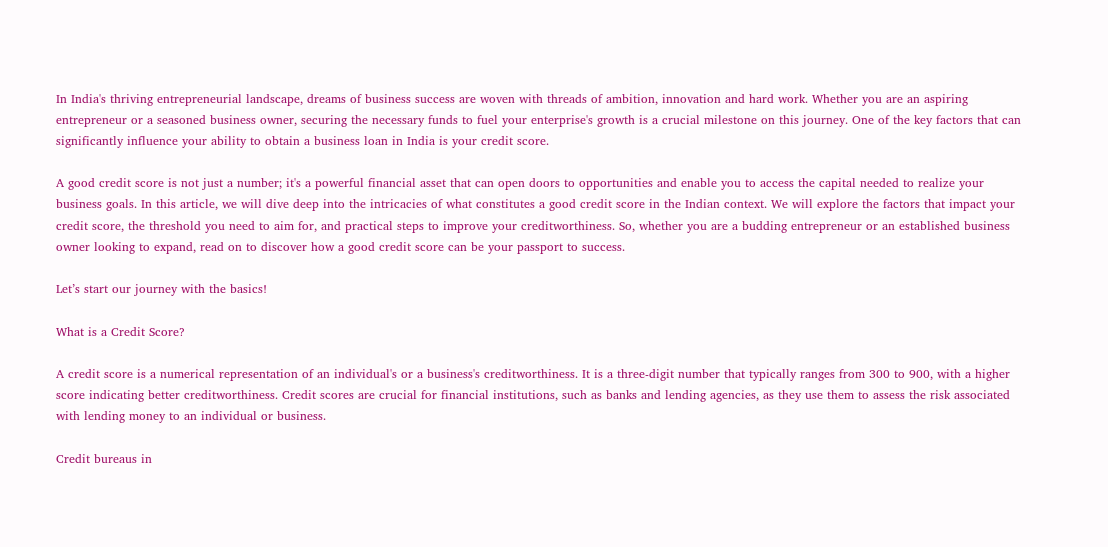In India's thriving entrepreneurial landscape, dreams of business success are woven with threads of ambition, innovation and hard work. Whether you are an aspiring entrepreneur or a seasoned business owner, securing the necessary funds to fuel your enterprise's growth is a crucial milestone on this journey. One of the key factors that can significantly influence your ability to obtain a business loan in India is your credit score.

A good credit score is not just a number; it's a powerful financial asset that can open doors to opportunities and enable you to access the capital needed to realize your business goals. In this article, we will dive deep into the intricacies of what constitutes a good credit score in the Indian context. We will explore the factors that impact your credit score, the threshold you need to aim for, and practical steps to improve your creditworthiness. So, whether you are a budding entrepreneur or an established business owner looking to expand, read on to discover how a good credit score can be your passport to success.

Let’s start our journey with the basics!

What is a Credit Score?

A credit score is a numerical representation of an individual's or a business's creditworthiness. It is a three-digit number that typically ranges from 300 to 900, with a higher score indicating better creditworthiness. Credit scores are crucial for financial institutions, such as banks and lending agencies, as they use them to assess the risk associated with lending money to an individual or business.

Credit bureaus in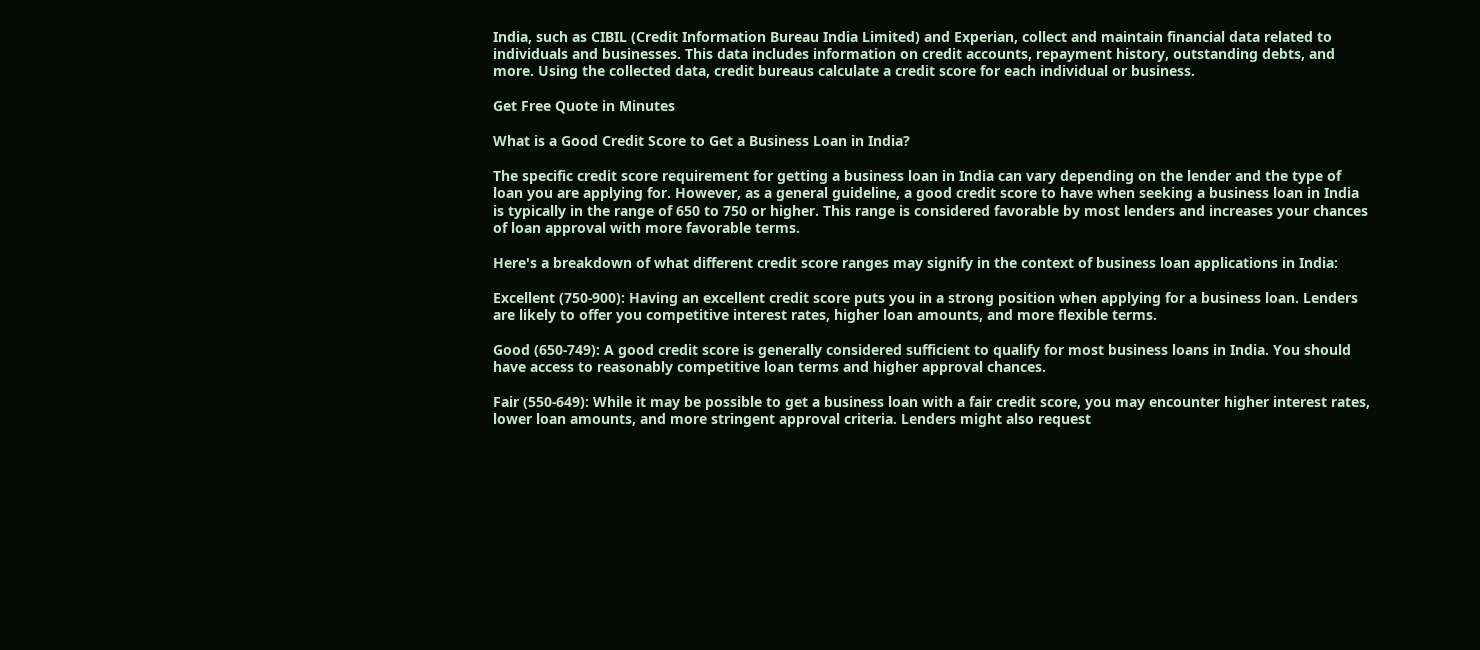India, such as CIBIL (Credit Information Bureau India Limited) and Experian, collect and maintain financial data related to individuals and businesses. This data includes information on credit accounts, repayment history, outstanding debts, and more. Using the collected data, credit bureaus calculate a credit score for each individual or business.

Get Free Quote in Minutes

What is a Good Credit Score to Get a Business Loan in India?

The specific credit score requirement for getting a business loan in India can vary depending on the lender and the type of loan you are applying for. However, as a general guideline, a good credit score to have when seeking a business loan in India is typically in the range of 650 to 750 or higher. This range is considered favorable by most lenders and increases your chances of loan approval with more favorable terms.

Here's a breakdown of what different credit score ranges may signify in the context of business loan applications in India:

Excellent (750-900): Having an excellent credit score puts you in a strong position when applying for a business loan. Lenders are likely to offer you competitive interest rates, higher loan amounts, and more flexible terms.

Good (650-749): A good credit score is generally considered sufficient to qualify for most business loans in India. You should have access to reasonably competitive loan terms and higher approval chances.

Fair (550-649): While it may be possible to get a business loan with a fair credit score, you may encounter higher interest rates, lower loan amounts, and more stringent approval criteria. Lenders might also request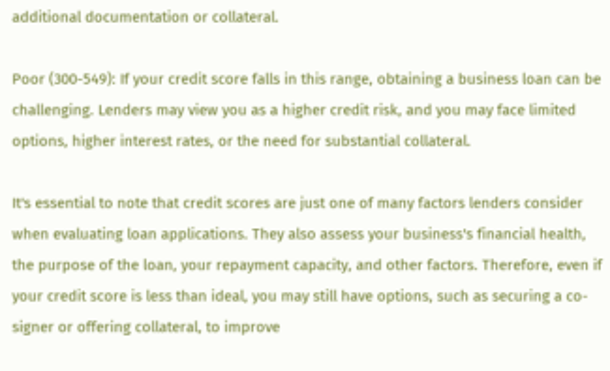additional documentation or collateral.

Poor (300-549): If your credit score falls in this range, obtaining a business loan can be challenging. Lenders may view you as a higher credit risk, and you may face limited options, higher interest rates, or the need for substantial collateral.

It's essential to note that credit scores are just one of many factors lenders consider when evaluating loan applications. They also assess your business's financial health, the purpose of the loan, your repayment capacity, and other factors. Therefore, even if your credit score is less than ideal, you may still have options, such as securing a co-signer or offering collateral, to improve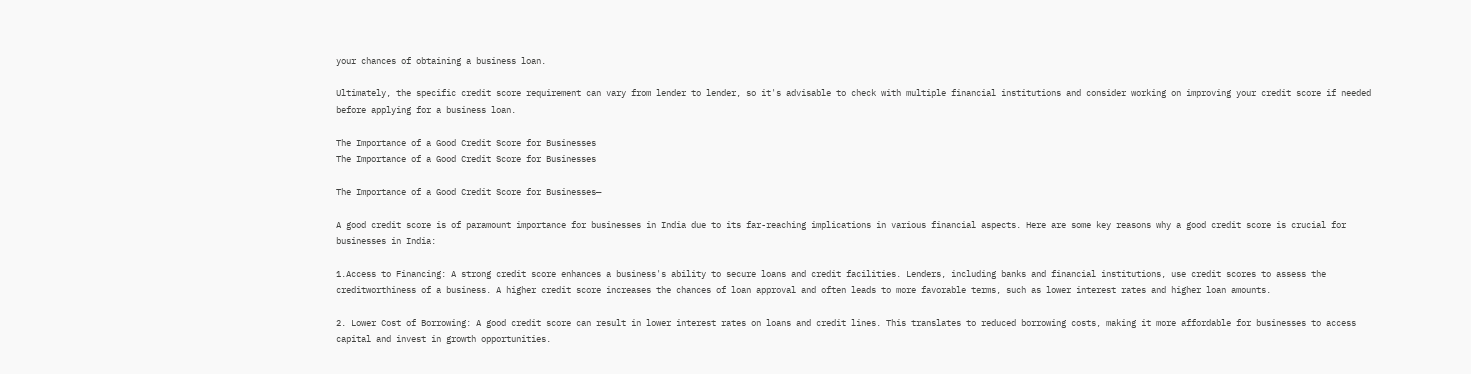your chances of obtaining a business loan.

Ultimately, the specific credit score requirement can vary from lender to lender, so it's advisable to check with multiple financial institutions and consider working on improving your credit score if needed before applying for a business loan.

The Importance of a Good Credit Score for Businesses
The Importance of a Good Credit Score for Businesses

The Importance of a Good Credit Score for Businesses—

A good credit score is of paramount importance for businesses in India due to its far-reaching implications in various financial aspects. Here are some key reasons why a good credit score is crucial for businesses in India:

1.Access to Financing: A strong credit score enhances a business's ability to secure loans and credit facilities. Lenders, including banks and financial institutions, use credit scores to assess the creditworthiness of a business. A higher credit score increases the chances of loan approval and often leads to more favorable terms, such as lower interest rates and higher loan amounts.

2. Lower Cost of Borrowing: A good credit score can result in lower interest rates on loans and credit lines. This translates to reduced borrowing costs, making it more affordable for businesses to access capital and invest in growth opportunities.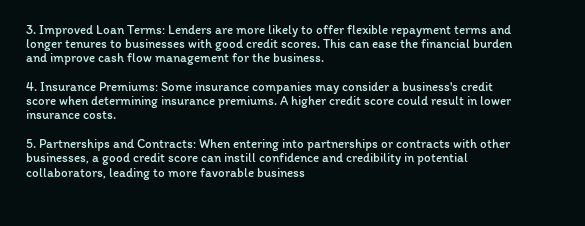3. Improved Loan Terms: Lenders are more likely to offer flexible repayment terms and longer tenures to businesses with good credit scores. This can ease the financial burden and improve cash flow management for the business.

4. Insurance Premiums: Some insurance companies may consider a business's credit score when determining insurance premiums. A higher credit score could result in lower insurance costs.

5. Partnerships and Contracts: When entering into partnerships or contracts with other businesses, a good credit score can instill confidence and credibility in potential collaborators, leading to more favorable business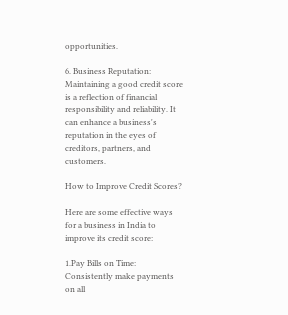opportunities.

6. Business Reputation: Maintaining a good credit score is a reflection of financial responsibility and reliability. It can enhance a business's reputation in the eyes of creditors, partners, and customers.

How to Improve Credit Scores?

Here are some effective ways for a business in India to improve its credit score:

1.Pay Bills on Time: Consistently make payments on all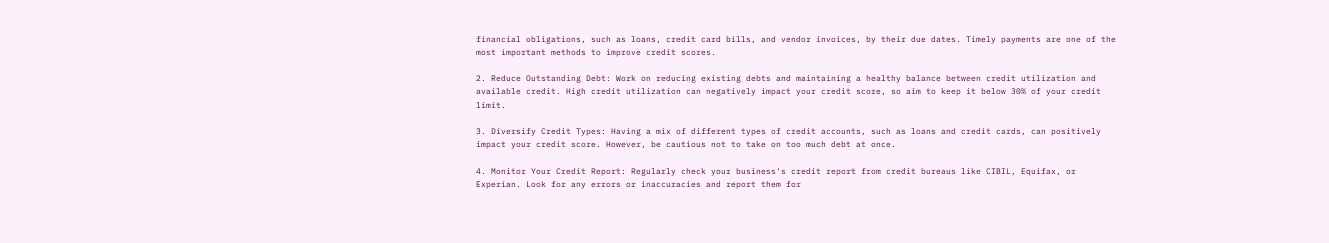financial obligations, such as loans, credit card bills, and vendor invoices, by their due dates. Timely payments are one of the most important methods to improve credit scores.

2. Reduce Outstanding Debt: Work on reducing existing debts and maintaining a healthy balance between credit utilization and available credit. High credit utilization can negatively impact your credit score, so aim to keep it below 30% of your credit limit.

3. Diversify Credit Types: Having a mix of different types of credit accounts, such as loans and credit cards, can positively impact your credit score. However, be cautious not to take on too much debt at once.

4. Monitor Your Credit Report: Regularly check your business's credit report from credit bureaus like CIBIL, Equifax, or Experian. Look for any errors or inaccuracies and report them for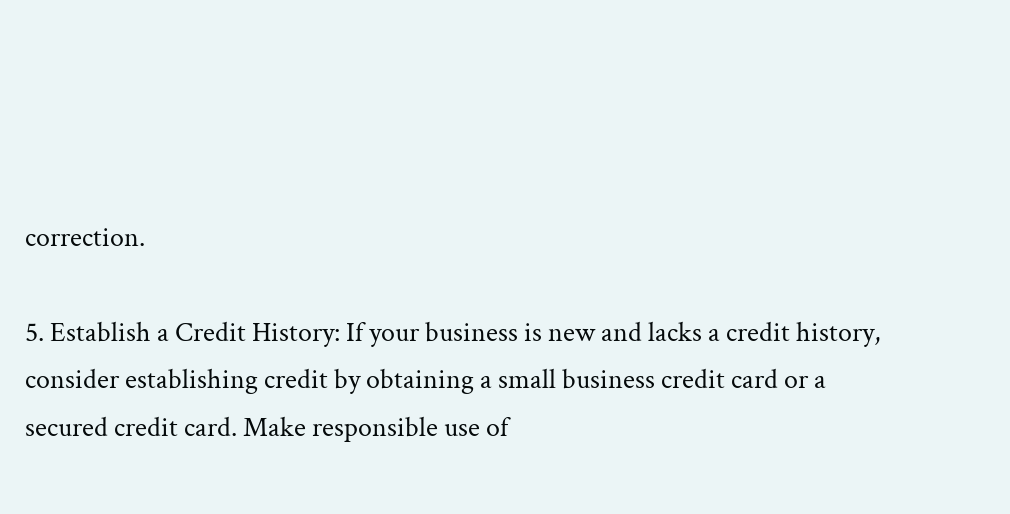correction.

5. Establish a Credit History: If your business is new and lacks a credit history, consider establishing credit by obtaining a small business credit card or a secured credit card. Make responsible use of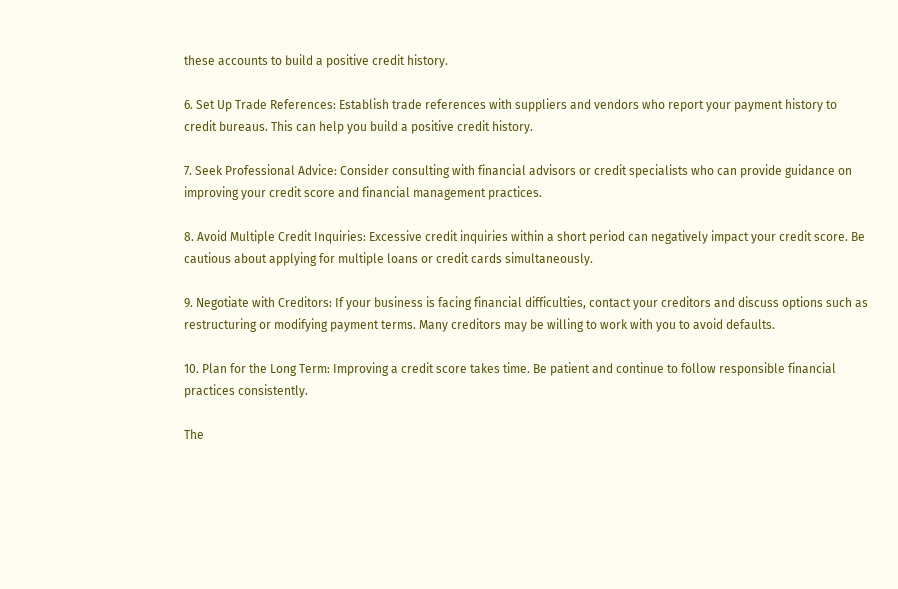these accounts to build a positive credit history.

6. Set Up Trade References: Establish trade references with suppliers and vendors who report your payment history to credit bureaus. This can help you build a positive credit history.

7. Seek Professional Advice: Consider consulting with financial advisors or credit specialists who can provide guidance on improving your credit score and financial management practices.

8. Avoid Multiple Credit Inquiries: Excessive credit inquiries within a short period can negatively impact your credit score. Be cautious about applying for multiple loans or credit cards simultaneously.

9. Negotiate with Creditors: If your business is facing financial difficulties, contact your creditors and discuss options such as restructuring or modifying payment terms. Many creditors may be willing to work with you to avoid defaults.

10. Plan for the Long Term: Improving a credit score takes time. Be patient and continue to follow responsible financial practices consistently.

The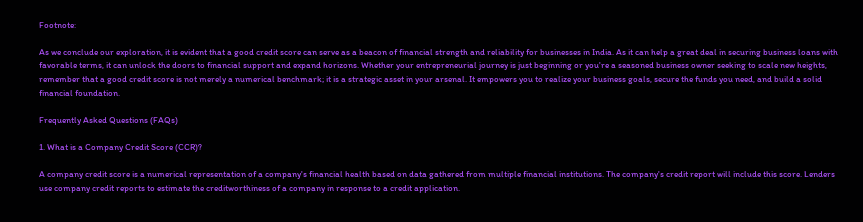Footnote:

As we conclude our exploration, it is evident that a good credit score can serve as a beacon of financial strength and reliability for businesses in India. As it can help a great deal in securing business loans with favorable terms, it can unlock the doors to financial support and expand horizons. Whether your entrepreneurial journey is just beginning or you're a seasoned business owner seeking to scale new heights, remember that a good credit score is not merely a numerical benchmark; it is a strategic asset in your arsenal. It empowers you to realize your business goals, secure the funds you need, and build a solid financial foundation.

Frequently Asked Questions (FAQs)

1. What is a Company Credit Score (CCR)?

A company credit score is a numerical representation of a company's financial health based on data gathered from multiple financial institutions. The company's credit report will include this score. Lenders use company credit reports to estimate the creditworthiness of a company in response to a credit application.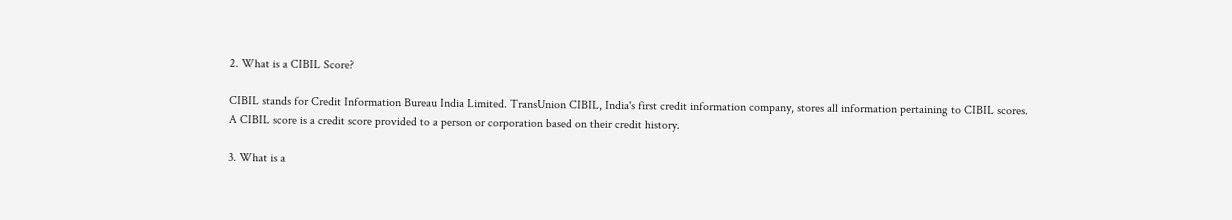2. What is a CIBIL Score?

CIBIL stands for Credit Information Bureau India Limited. TransUnion CIBIL, India's first credit information company, stores all information pertaining to CIBIL scores. A CIBIL score is a credit score provided to a person or corporation based on their credit history.

3. What is a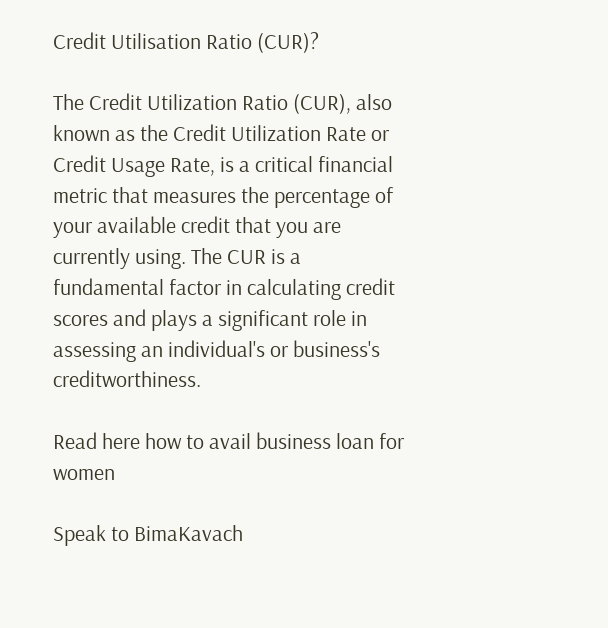Credit Utilisation Ratio (CUR)?

The Credit Utilization Ratio (CUR), also known as the Credit Utilization Rate or Credit Usage Rate, is a critical financial metric that measures the percentage of your available credit that you are currently using. The CUR is a fundamental factor in calculating credit scores and plays a significant role in assessing an individual's or business's creditworthiness.

Read here how to avail business loan for women

Speak to BimaKavach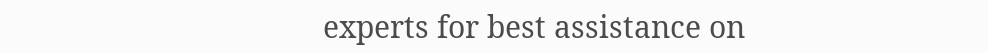experts for best assistance on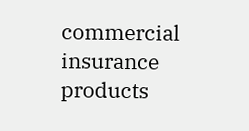commercial insurance products